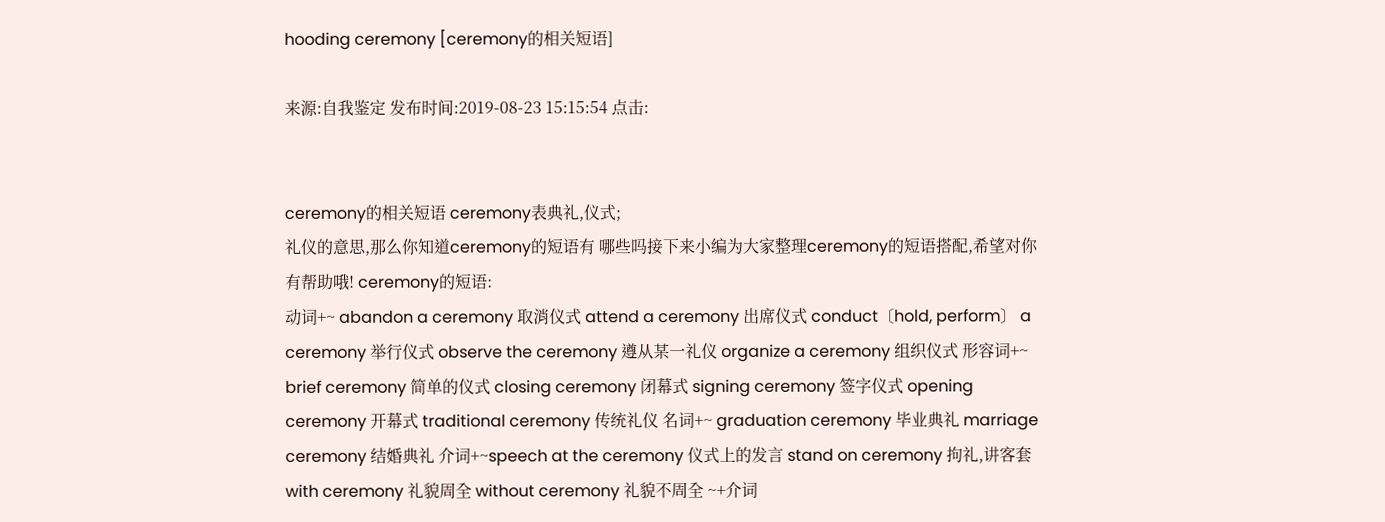hooding ceremony [ceremony的相关短语]

来源:自我鉴定 发布时间:2019-08-23 15:15:54 点击:


ceremony的相关短语 ceremony表典礼,仪式;
礼仪的意思,那么你知道ceremony的短语有 哪些吗接下来小编为大家整理ceremony的短语搭配,希望对你有帮助哦! ceremony的短语:
动词+~ abandon a ceremony 取消仪式 attend a ceremony 出席仪式 conduct〔hold, perform〕 a ceremony 举行仪式 observe the ceremony 遵从某一礼仪 organize a ceremony 组织仪式 形容词+~ brief ceremony 简单的仪式 closing ceremony 闭幕式 signing ceremony 签字仪式 opening ceremony 开幕式 traditional ceremony 传统礼仪 名词+~ graduation ceremony 毕业典礼 marriage ceremony 结婚典礼 介词+~speech at the ceremony 仪式上的发言 stand on ceremony 拘礼,讲客套 with ceremony 礼貌周全 without ceremony 礼貌不周全 ~+介词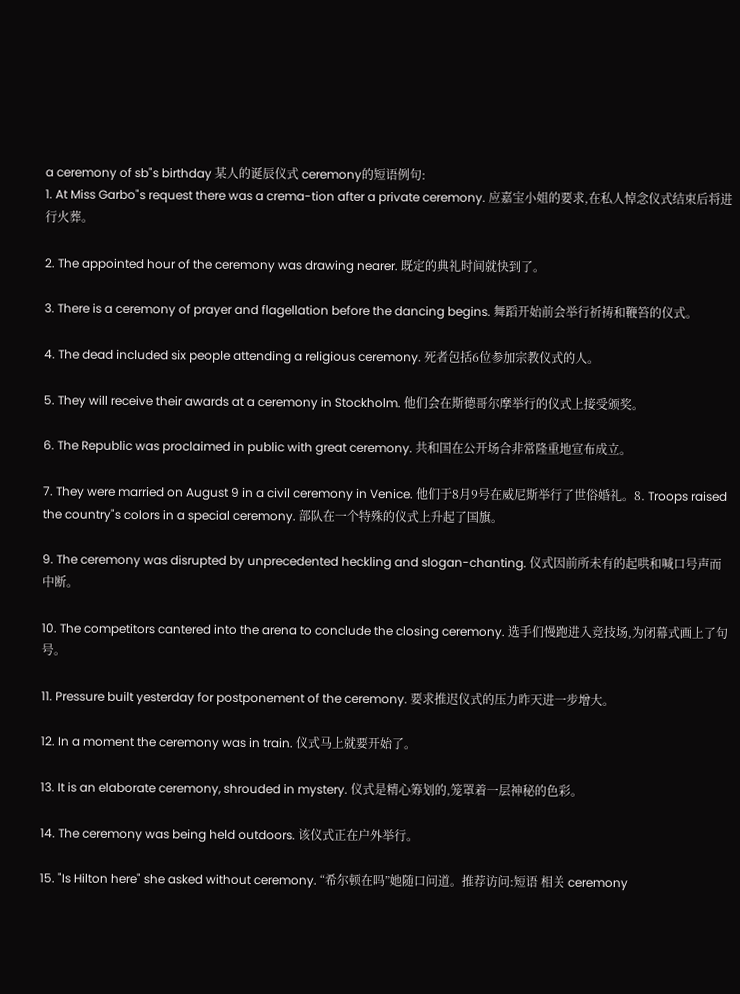a ceremony of sb"s birthday 某人的诞辰仪式 ceremony的短语例句:
1. At Miss Garbo"s request there was a crema-tion after a private ceremony. 应嘉宝小姐的要求,在私人悼念仪式结束后将进行火葬。

2. The appointed hour of the ceremony was drawing nearer. 既定的典礼时间就快到了。

3. There is a ceremony of prayer and flagellation before the dancing begins. 舞蹈开始前会举行祈祷和鞭笞的仪式。

4. The dead included six people attending a religious ceremony. 死者包括6位参加宗教仪式的人。

5. They will receive their awards at a ceremony in Stockholm. 他们会在斯德哥尔摩举行的仪式上接受颁奖。

6. The Republic was proclaimed in public with great ceremony. 共和国在公开场合非常隆重地宣布成立。

7. They were married on August 9 in a civil ceremony in Venice. 他们于8月9号在威尼斯举行了世俗婚礼。8. Troops raised the country"s colors in a special ceremony. 部队在一个特殊的仪式上升起了国旗。

9. The ceremony was disrupted by unprecedented heckling and slogan-chanting. 仪式因前所未有的起哄和喊口号声而中断。

10. The competitors cantered into the arena to conclude the closing ceremony. 选手们慢跑进入竞技场,为闭幕式画上了句号。

11. Pressure built yesterday for postponement of the ceremony. 要求推迟仪式的压力昨天进一步增大。

12. In a moment the ceremony was in train. 仪式马上就要开始了。

13. It is an elaborate ceremony, shrouded in mystery. 仪式是精心筹划的,笼罩着一层神秘的色彩。

14. The ceremony was being held outdoors. 该仪式正在户外举行。

15. "Is Hilton here" she asked without ceremony. “希尔顿在吗”她随口问道。推荐访问:短语 相关 ceremony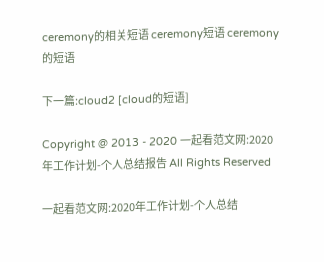ceremony的相关短语 ceremony短语 ceremony的短语

下一篇:cloud2 [cloud的短语]

Copyright @ 2013 - 2020 一起看范文网:2020年工作计划-个人总结报告 All Rights Reserved

一起看范文网:2020年工作计划-个人总结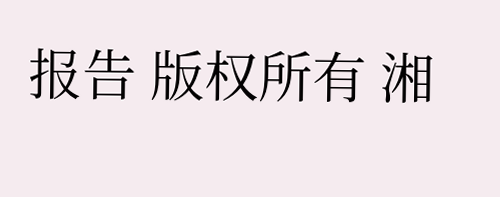报告 版权所有 湘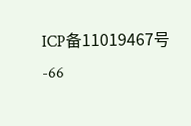ICP备11019467号-66